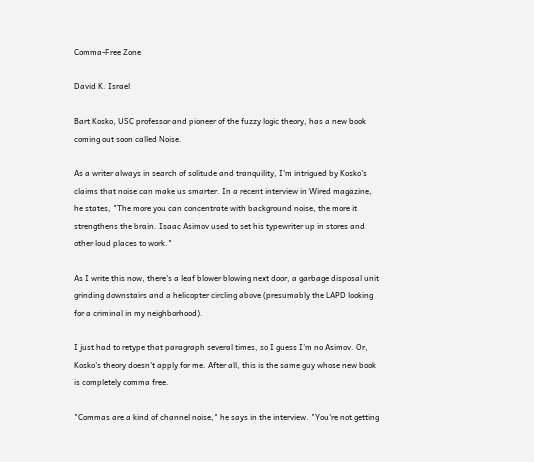Comma-Free Zone

David K. Israel

Bart Kosko, USC professor and pioneer of the fuzzy logic theory, has a new book coming out soon called Noise.

As a writer always in search of solitude and tranquility, I'm intrigued by Kosko's claims that noise can make us smarter. In a recent interview in Wired magazine, he states, "The more you can concentrate with background noise, the more it strengthens the brain. Isaac Asimov used to set his typewriter up in stores and other loud places to work."

As I write this now, there's a leaf blower blowing next door, a garbage disposal unit grinding downstairs and a helicopter circling above (presumably the LAPD looking for a criminal in my neighborhood).

I just had to retype that paragraph several times, so I guess I'm no Asimov. Or, Kosko's theory doesn't apply for me. After all, this is the same guy whose new book is completely comma free.

"Commas are a kind of channel noise," he says in the interview. "You're not getting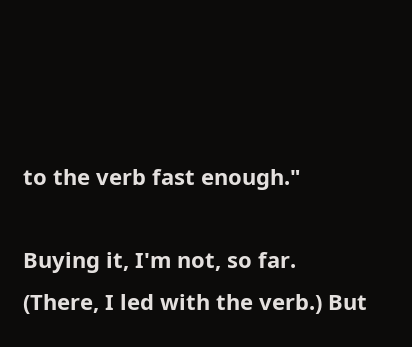to the verb fast enough."

Buying it, I'm not, so far. (There, I led with the verb.) But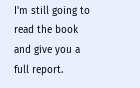I'm still going to read the book and give you a full report.